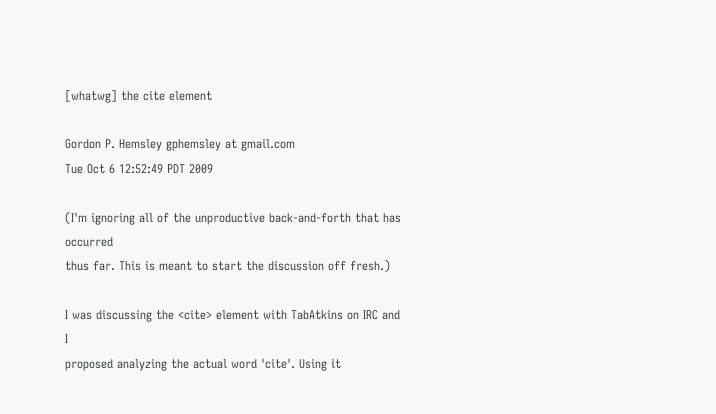[whatwg] the cite element

Gordon P. Hemsley gphemsley at gmail.com
Tue Oct 6 12:52:49 PDT 2009

(I'm ignoring all of the unproductive back-and-forth that has occurred
thus far. This is meant to start the discussion off fresh.)

I was discussing the <cite> element with TabAtkins on IRC and I
proposed analyzing the actual word 'cite'. Using it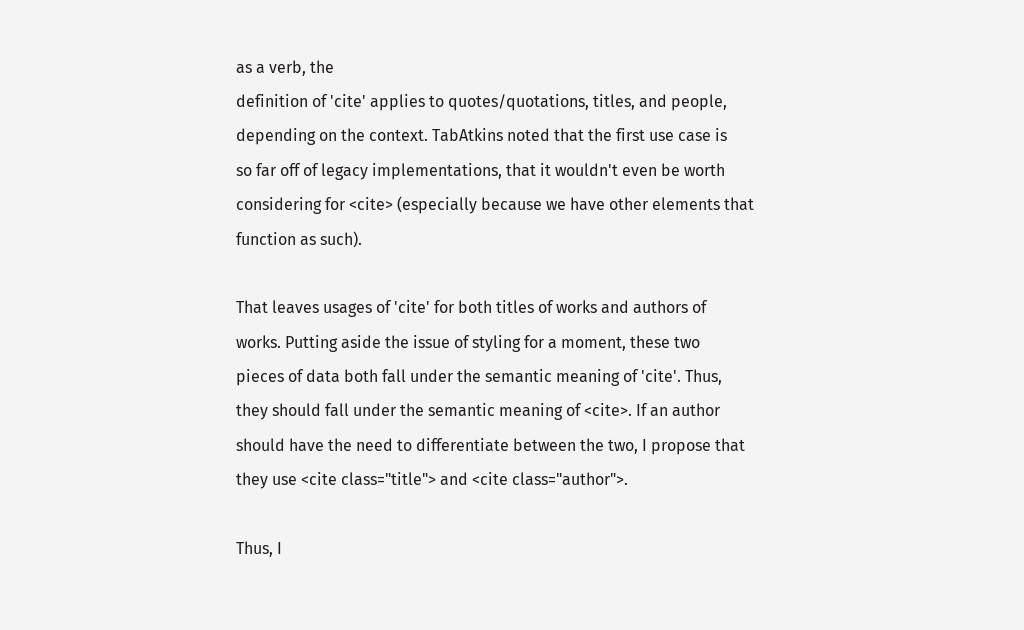as a verb, the
definition of 'cite' applies to quotes/quotations, titles, and people,
depending on the context. TabAtkins noted that the first use case is
so far off of legacy implementations, that it wouldn't even be worth
considering for <cite> (especially because we have other elements that
function as such).

That leaves usages of 'cite' for both titles of works and authors of
works. Putting aside the issue of styling for a moment, these two
pieces of data both fall under the semantic meaning of 'cite'. Thus,
they should fall under the semantic meaning of <cite>. If an author
should have the need to differentiate between the two, I propose that
they use <cite class="title"> and <cite class="author">.

Thus, I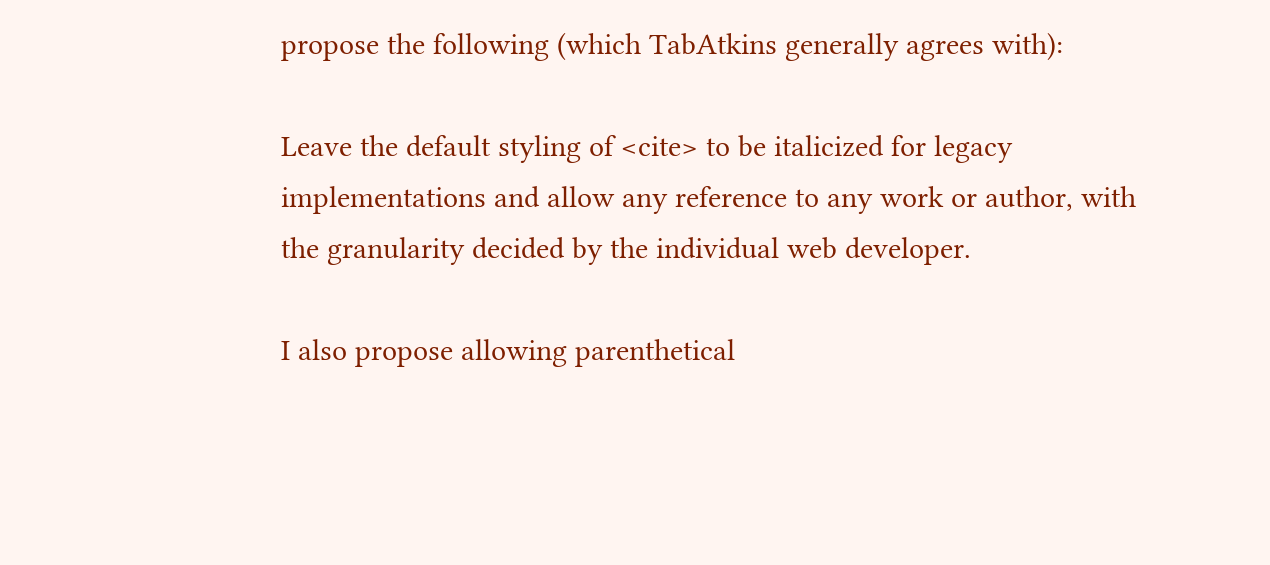propose the following (which TabAtkins generally agrees with):

Leave the default styling of <cite> to be italicized for legacy
implementations and allow any reference to any work or author, with
the granularity decided by the individual web developer.

I also propose allowing parenthetical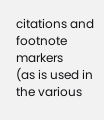citations and footnote markers
(as is used in the various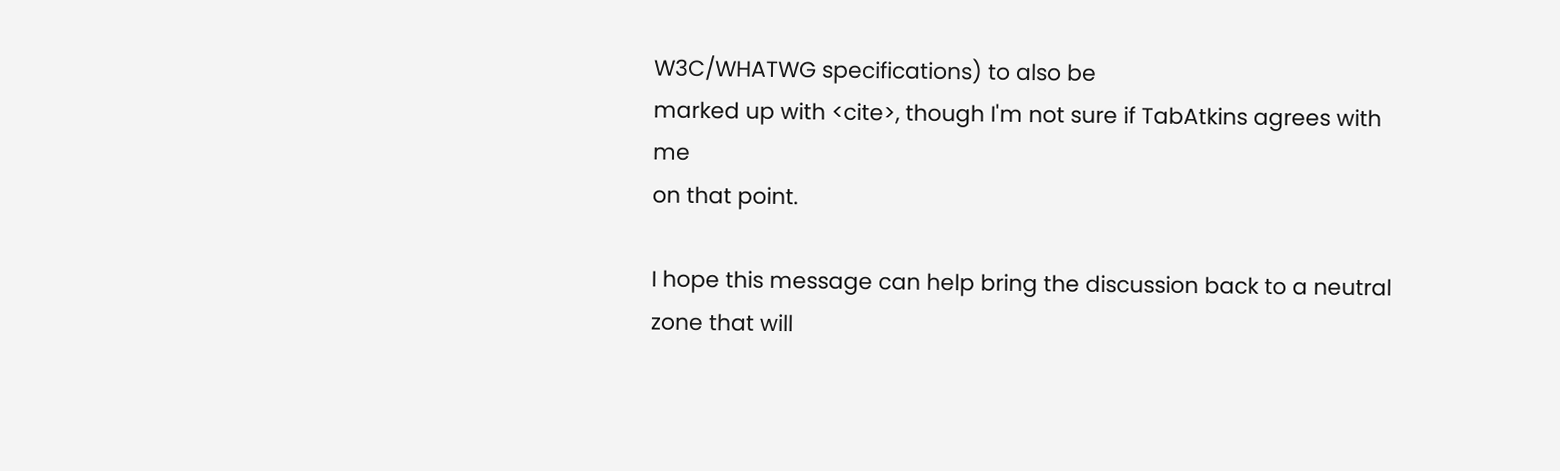W3C/WHATWG specifications) to also be
marked up with <cite>, though I'm not sure if TabAtkins agrees with me
on that point.

I hope this message can help bring the discussion back to a neutral
zone that will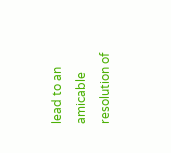lead to an amicable resolution of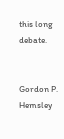this long debate.


Gordon P. Hemsley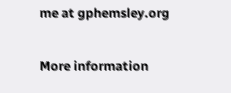me at gphemsley.org

More information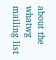about the whatwg mailing list